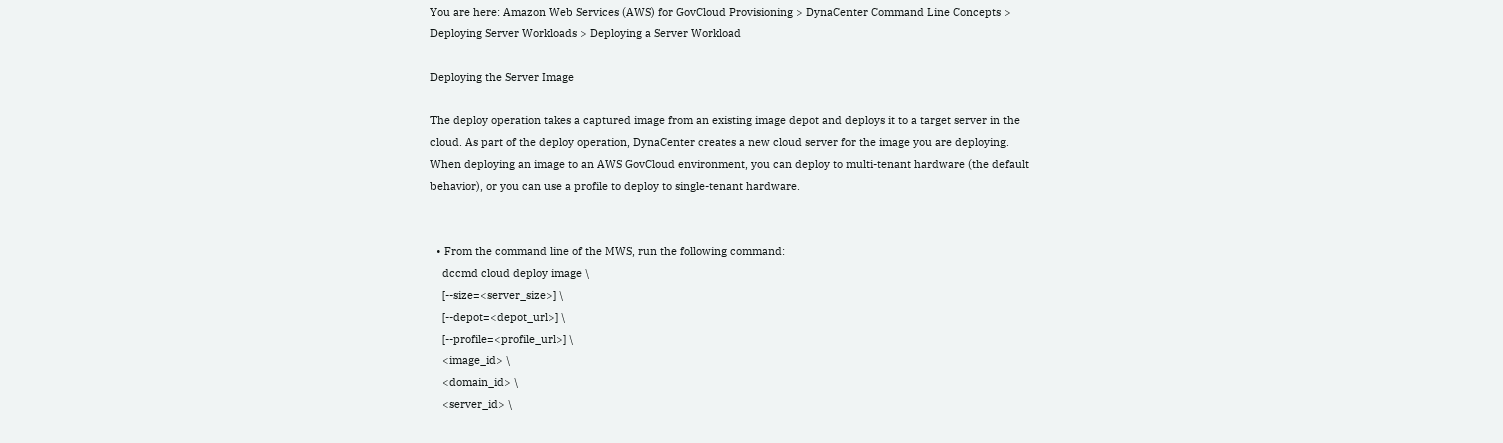You are here: Amazon Web Services (AWS) for GovCloud Provisioning > DynaCenter Command Line Concepts > Deploying Server Workloads > Deploying a Server Workload

Deploying the Server Image

The deploy operation takes a captured image from an existing image depot and deploys it to a target server in the cloud. As part of the deploy operation, DynaCenter creates a new cloud server for the image you are deploying. When deploying an image to an AWS GovCloud environment, you can deploy to multi-tenant hardware (the default behavior), or you can use a profile to deploy to single-tenant hardware.


  • From the command line of the MWS, run the following command:
    dccmd cloud deploy image \
    [--size=<server_size>] \
    [--depot=<depot_url>] \
    [--profile=<profile_url>] \
    <image_id> \
    <domain_id> \
    <server_id> \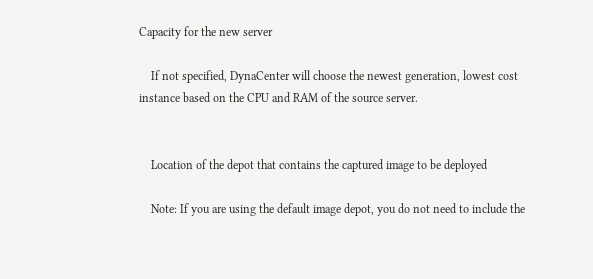Capacity for the new server

    If not specified, DynaCenter will choose the newest generation, lowest cost instance based on the CPU and RAM of the source server.


    Location of the depot that contains the captured image to be deployed

    Note: If you are using the default image depot, you do not need to include the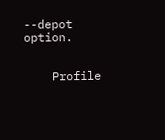--depot option.


    Profile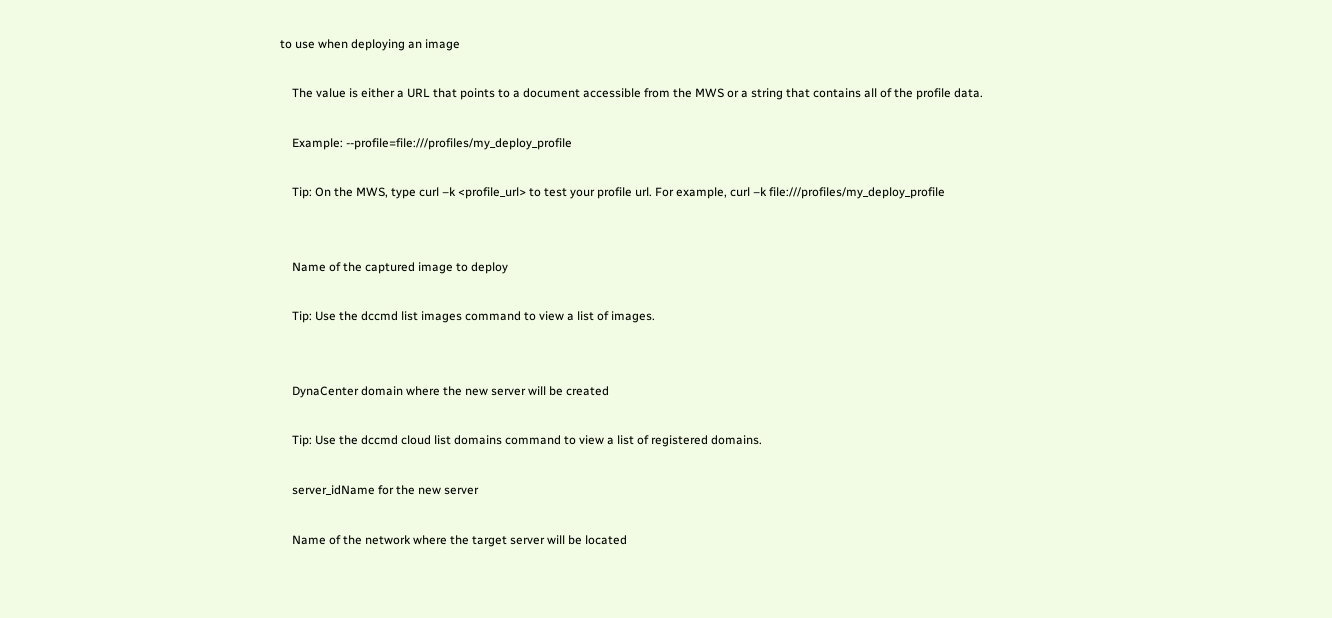to use when deploying an image

    The value is either a URL that points to a document accessible from the MWS or a string that contains all of the profile data.

    Example: --profile=file:///profiles/my_deploy_profile

    Tip: On the MWS, type curl –k <profile_url> to test your profile url. For example, curl –k file:///profiles/my_deploy_profile


    Name of the captured image to deploy

    Tip: Use the dccmd list images command to view a list of images.


    DynaCenter domain where the new server will be created

    Tip: Use the dccmd cloud list domains command to view a list of registered domains.

    server_idName for the new server

    Name of the network where the target server will be located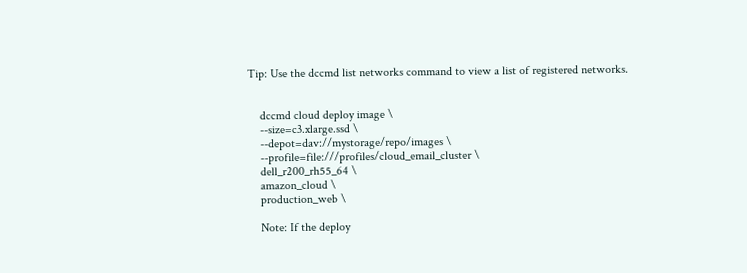Tip: Use the dccmd list networks command to view a list of registered networks.


    dccmd cloud deploy image \
    --size=c3.xlarge.ssd \
    --depot=dav://mystorage/repo/images \
    --profile=file:///profiles/cloud_email_cluster \
    dell_r200_rh55_64 \
    amazon_cloud \
    production_web \

    Note: If the deploy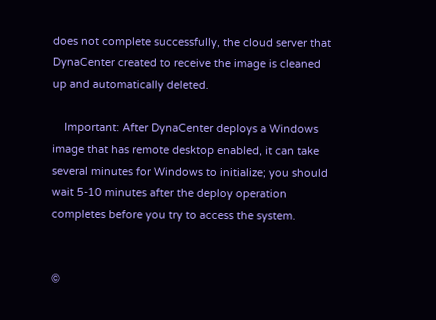does not complete successfully, the cloud server that DynaCenter created to receive the image is cleaned up and automatically deleted.

    Important: After DynaCenter deploys a Windows image that has remote desktop enabled, it can take several minutes for Windows to initialize; you should wait 5-10 minutes after the deploy operation completes before you try to access the system.


©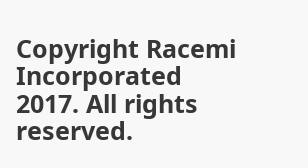Copyright Racemi Incorporated 2017. All rights reserved.